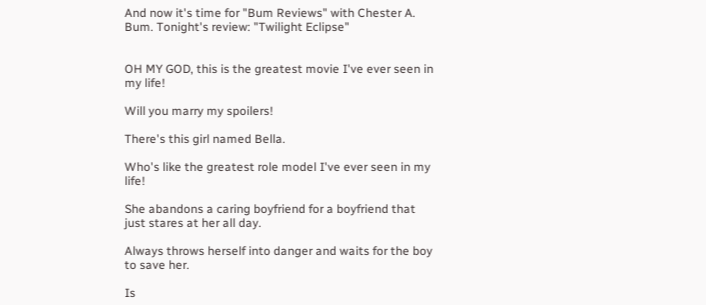And now it's time for "Bum Reviews" with Chester A. Bum. Tonight's review: "Twilight Eclipse"


OH MY GOD, this is the greatest movie I've ever seen in my life!

Will you marry my spoilers!

There's this girl named Bella.

Who's like the greatest role model I've ever seen in my life!

She abandons a caring boyfriend for a boyfriend that just stares at her all day.

Always throws herself into danger and waits for the boy to save her.

Is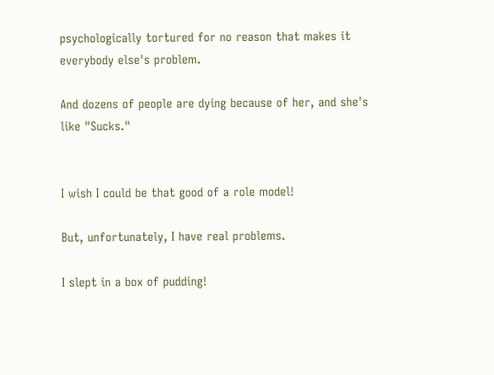psychologically tortured for no reason that makes it everybody else's problem.

And dozens of people are dying because of her, and she's like "Sucks."


I wish I could be that good of a role model!

But, unfortunately, I have real problems.

I slept in a box of pudding!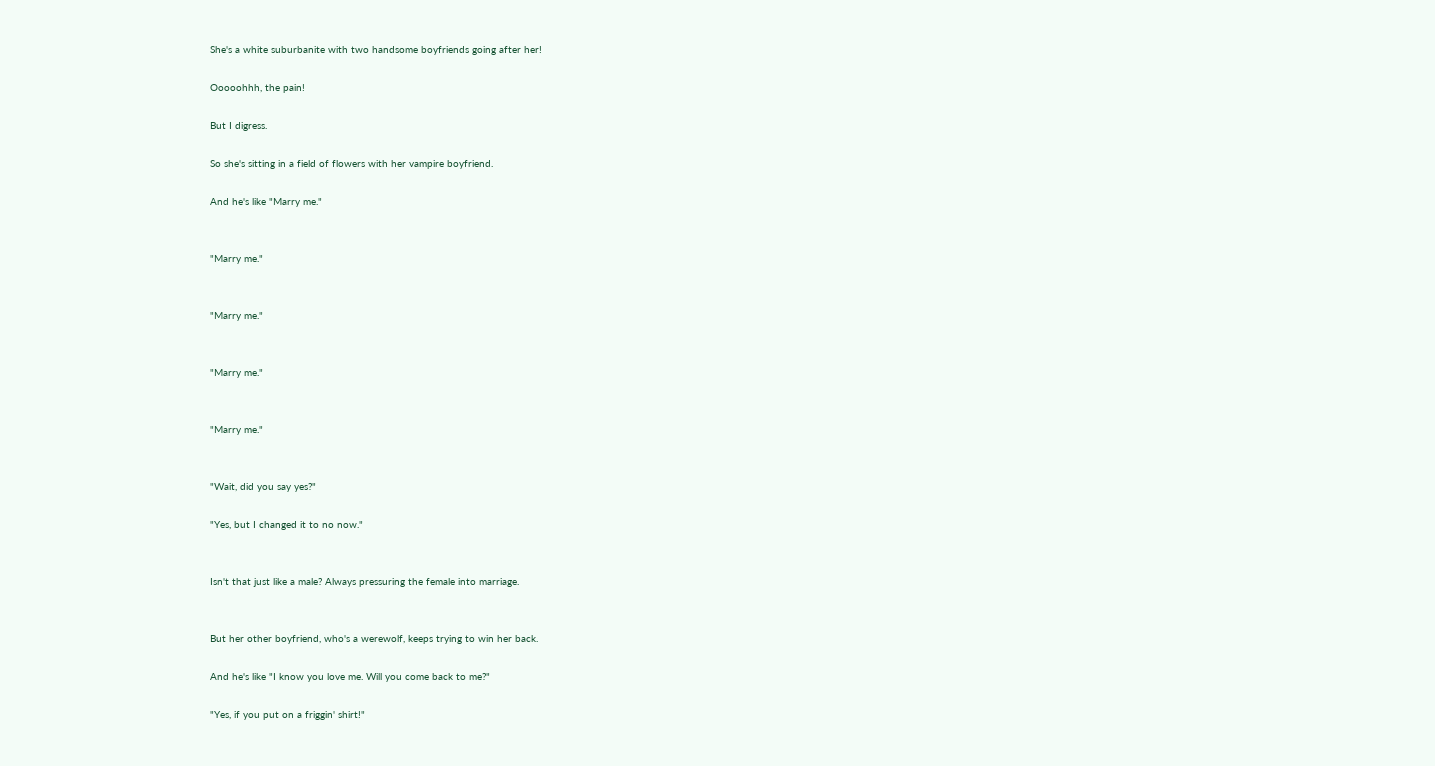She's a white suburbanite with two handsome boyfriends going after her!

Ooooohhh, the pain!

But I digress.

So she's sitting in a field of flowers with her vampire boyfriend.

And he's like "Marry me."


"Marry me."


"Marry me."


"Marry me."


"Marry me."


"Wait, did you say yes?"

"Yes, but I changed it to no now."


Isn't that just like a male? Always pressuring the female into marriage.


But her other boyfriend, who's a werewolf, keeps trying to win her back.

And he's like "I know you love me. Will you come back to me?"

"Yes, if you put on a friggin' shirt!"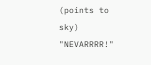(points to sky) "NEVARRRR!"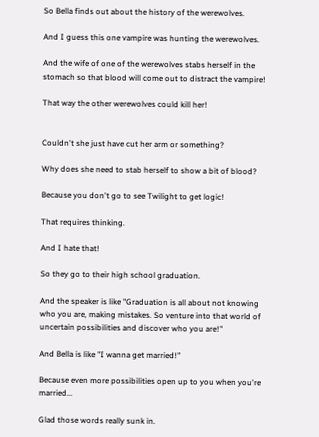So Bella finds out about the history of the werewolves.

And I guess this one vampire was hunting the werewolves.

And the wife of one of the werewolves stabs herself in the stomach so that blood will come out to distract the vampire!

That way the other werewolves could kill her!


Couldn't she just have cut her arm or something?

Why does she need to stab herself to show a bit of blood?

Because you don't go to see Twilight to get logic!

That requires thinking.

And I hate that!

So they go to their high school graduation.

And the speaker is like "Graduation is all about not knowing who you are, making mistakes. So venture into that world of uncertain possibilities and discover who you are!"

And Bella is like "I wanna get married!"

Because even more possibilities open up to you when you're married...

Glad those words really sunk in.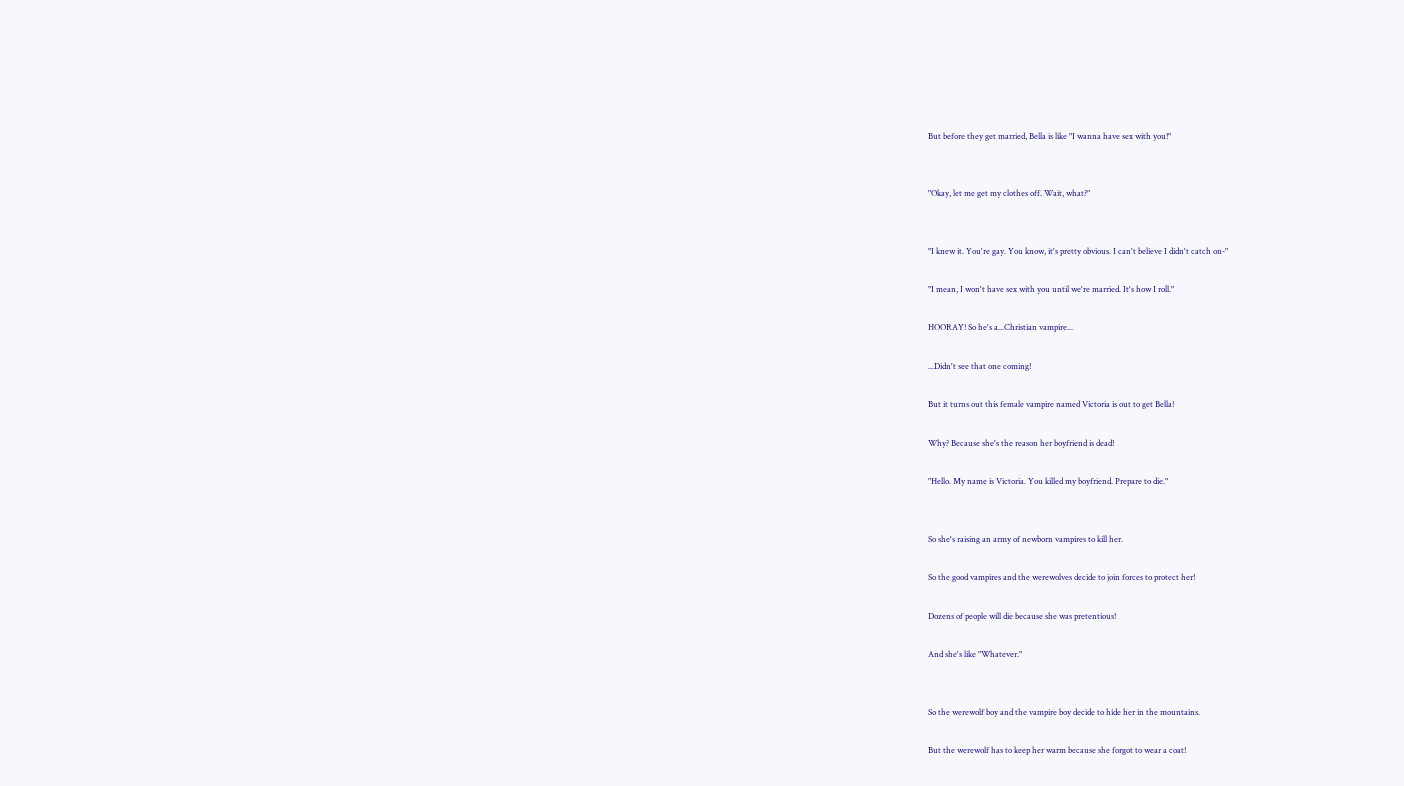But before they get married, Bella is like "I wanna have sex with you!"


"Okay, let me get my clothes off. Wait, what?"


"I knew it. You're gay. You know, it's pretty obvious. I can't believe I didn't catch on-"

"I mean, I won't have sex with you until we're married. It's how I roll."

HOORAY! So he's a...Christian vampire...

...Didn't see that one coming!

But it turns out this female vampire named Victoria is out to get Bella!

Why? Because she's the reason her boyfriend is dead!

"Hello. My name is Victoria. You killed my boyfriend. Prepare to die."


So she's raising an army of newborn vampires to kill her.

So the good vampires and the werewolves decide to join forces to protect her!

Dozens of people will die because she was pretentious!

And she's like "Whatever."


So the werewolf boy and the vampire boy decide to hide her in the mountains.

But the werewolf has to keep her warm because she forgot to wear a coat!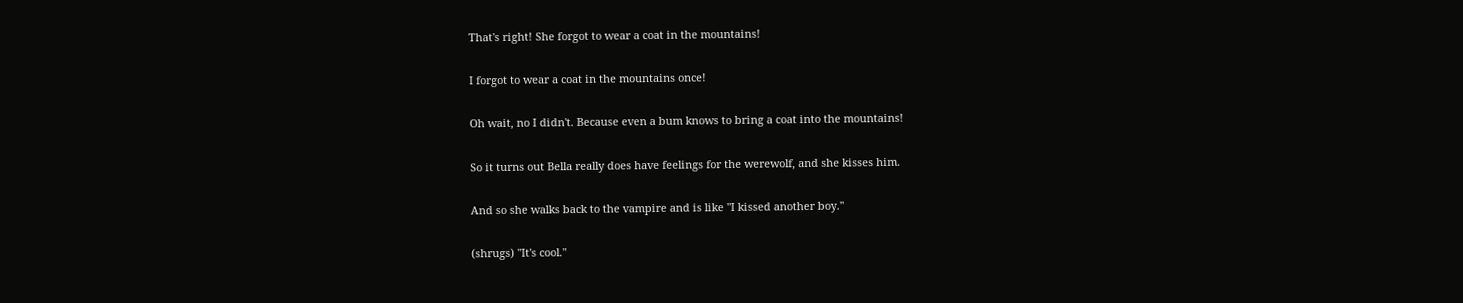That's right! She forgot to wear a coat in the mountains!

I forgot to wear a coat in the mountains once!

Oh wait, no I didn't. Because even a bum knows to bring a coat into the mountains!

So it turns out Bella really does have feelings for the werewolf, and she kisses him.

And so she walks back to the vampire and is like "I kissed another boy."

(shrugs) "It's cool."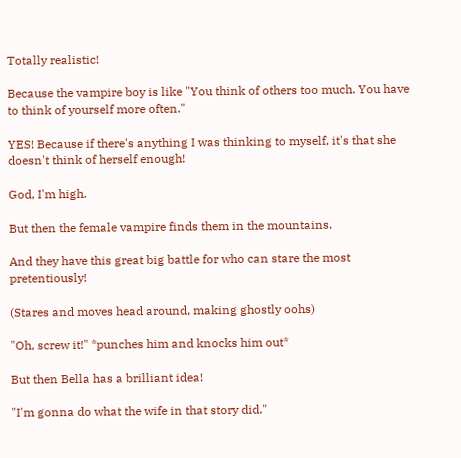Totally realistic!

Because the vampire boy is like "You think of others too much. You have to think of yourself more often."

YES! Because if there's anything I was thinking to myself, it's that she doesn't think of herself enough!

God, I'm high.

But then the female vampire finds them in the mountains.

And they have this great big battle for who can stare the most pretentiously!

(Stares and moves head around, making ghostly oohs)

"Oh, screw it!" *punches him and knocks him out*

But then Bella has a brilliant idea!

"I'm gonna do what the wife in that story did."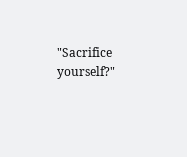"Sacrifice yourself?"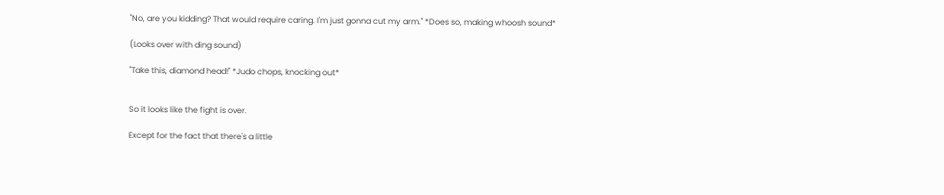"No, are you kidding? That would require caring. I'm just gonna cut my arm." *Does so, making whoosh sound*

(Looks over with ding sound)

"Take this, diamond head!" *Judo chops, knocking out*


So it looks like the fight is over.

Except for the fact that there's a little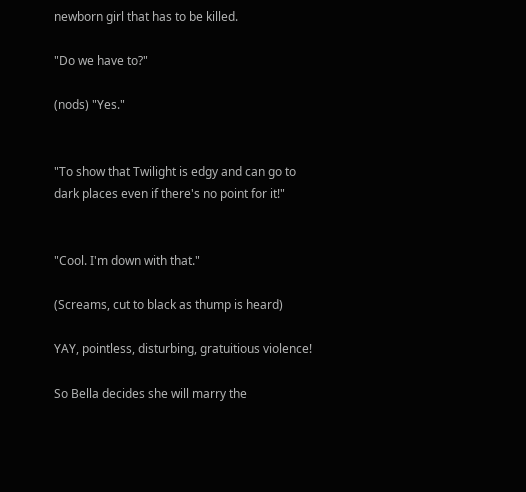newborn girl that has to be killed.

"Do we have to?"

(nods) "Yes."


"To show that Twilight is edgy and can go to dark places even if there's no point for it!"


"Cool. I'm down with that."

(Screams, cut to black as thump is heard)

YAY, pointless, disturbing, gratuitious violence!

So Bella decides she will marry the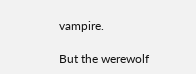vampire.

But the werewolf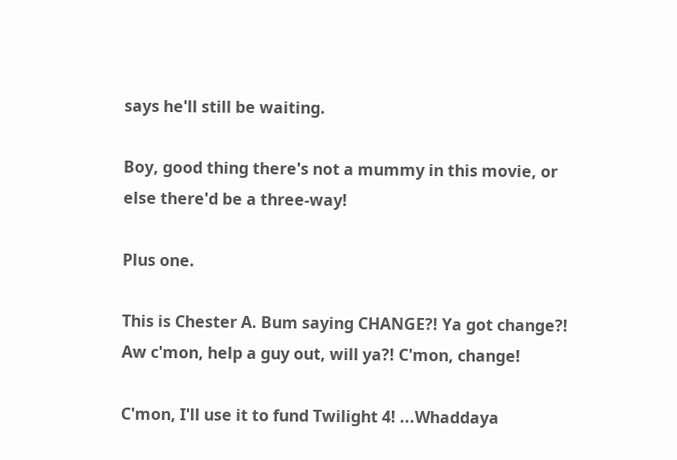says he'll still be waiting.

Boy, good thing there's not a mummy in this movie, or else there'd be a three-way!

Plus one.

This is Chester A. Bum saying CHANGE?! Ya got change?! Aw c'mon, help a guy out, will ya?! C'mon, change!

C'mon, I'll use it to fund Twilight 4! ...Whaddaya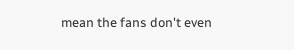mean the fans don't even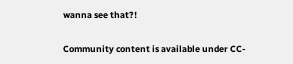wanna see that?!

Community content is available under CC-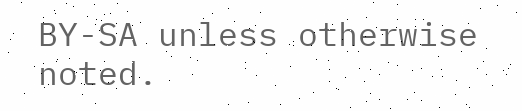BY-SA unless otherwise noted.